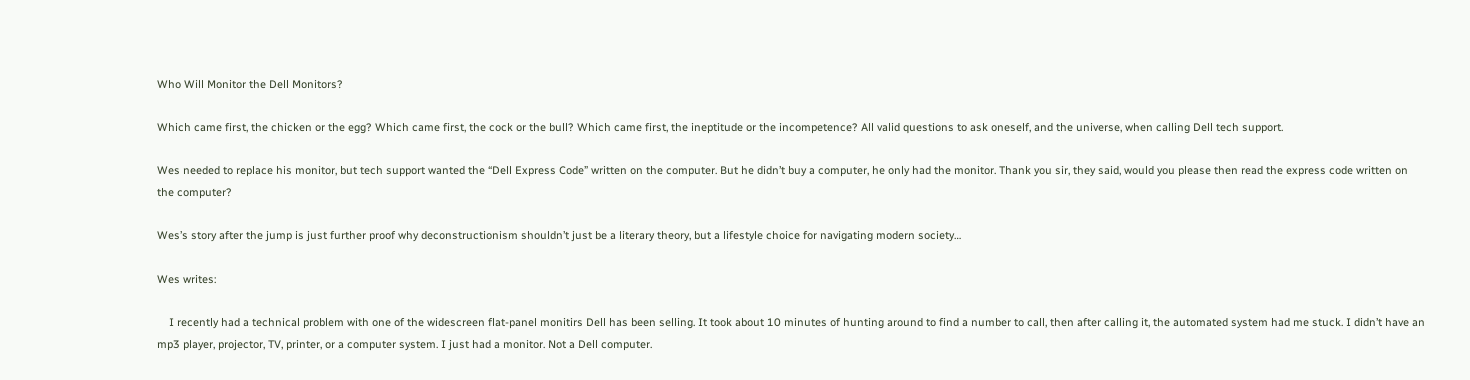Who Will Monitor the Dell Monitors?

Which came first, the chicken or the egg? Which came first, the cock or the bull? Which came first, the ineptitude or the incompetence? All valid questions to ask oneself, and the universe, when calling Dell tech support.

Wes needed to replace his monitor, but tech support wanted the “Dell Express Code” written on the computer. But he didn’t buy a computer, he only had the monitor. Thank you sir, they said, would you please then read the express code written on the computer?

Wes’s story after the jump is just further proof why deconstructionism shouldn’t just be a literary theory, but a lifestyle choice for navigating modern society…

Wes writes:

    I recently had a technical problem with one of the widescreen flat-panel monitirs Dell has been selling. It took about 10 minutes of hunting around to find a number to call, then after calling it, the automated system had me stuck. I didn’t have an mp3 player, projector, TV, printer, or a computer system. I just had a monitor. Not a Dell computer.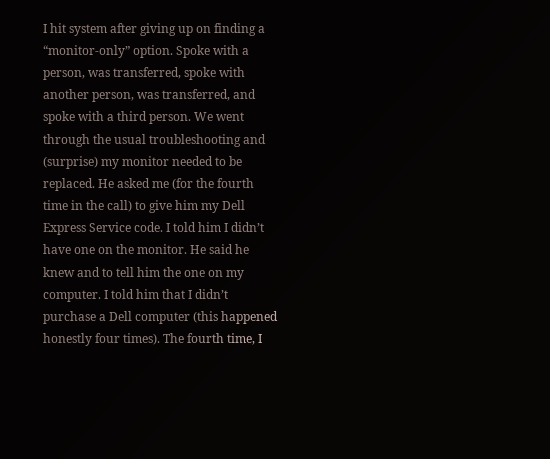I hit system after giving up on finding a “monitor-only” option. Spoke with a person, was transferred, spoke with another person, was transferred, and spoke with a third person. We went through the usual troubleshooting and (surprise) my monitor needed to be replaced. He asked me (for the fourth time in the call) to give him my Dell Express Service code. I told him I didn’t have one on the monitor. He said he knew and to tell him the one on my computer. I told him that I didn’t purchase a Dell computer (this happened honestly four times). The fourth time, I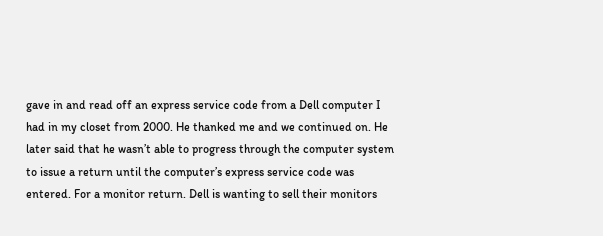gave in and read off an express service code from a Dell computer I had in my closet from 2000. He thanked me and we continued on. He later said that he wasn’t able to progress through the computer system to issue a return until the computer’s express service code was entered. For a monitor return. Dell is wanting to sell their monitors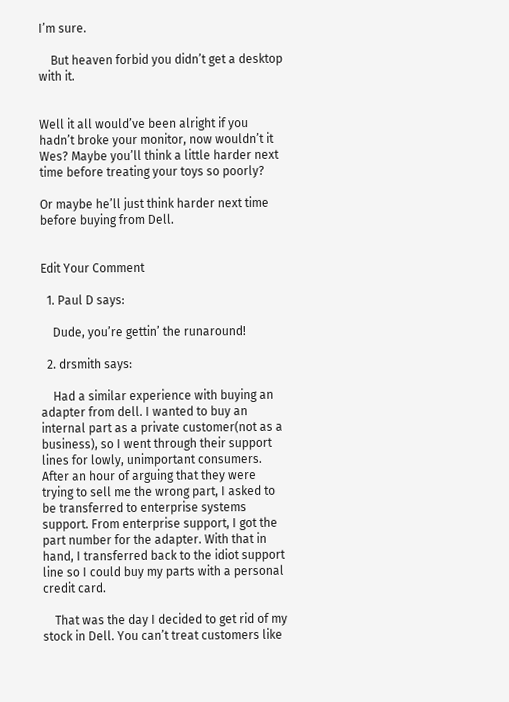I’m sure.

    But heaven forbid you didn’t get a desktop with it.


Well it all would’ve been alright if you hadn’t broke your monitor, now wouldn’t it Wes? Maybe you’ll think a little harder next time before treating your toys so poorly?

Or maybe he’ll just think harder next time before buying from Dell.


Edit Your Comment

  1. Paul D says:

    Dude, you’re gettin’ the runaround!

  2. drsmith says:

    Had a similar experience with buying an adapter from dell. I wanted to buy an internal part as a private customer(not as a business), so I went through their support lines for lowly, unimportant consumers. After an hour of arguing that they were trying to sell me the wrong part, I asked to be transferred to enterprise systems support. From enterprise support, I got the part number for the adapter. With that in hand, I transferred back to the idiot support line so I could buy my parts with a personal credit card.

    That was the day I decided to get rid of my stock in Dell. You can’t treat customers like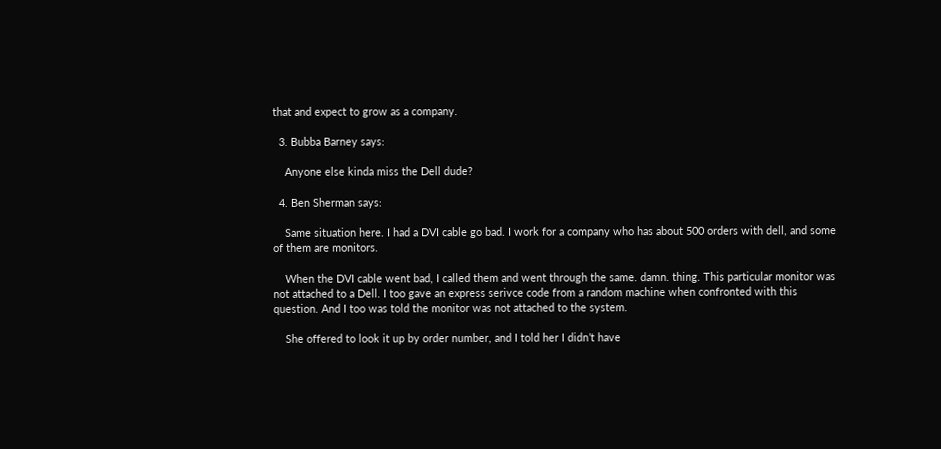that and expect to grow as a company.

  3. Bubba Barney says:

    Anyone else kinda miss the Dell dude?

  4. Ben Sherman says:

    Same situation here. I had a DVI cable go bad. I work for a company who has about 500 orders with dell, and some of them are monitors.

    When the DVI cable went bad, I called them and went through the same. damn. thing. This particular monitor was not attached to a Dell. I too gave an express serivce code from a random machine when confronted with this question. And I too was told the monitor was not attached to the system.

    She offered to look it up by order number, and I told her I didn’t have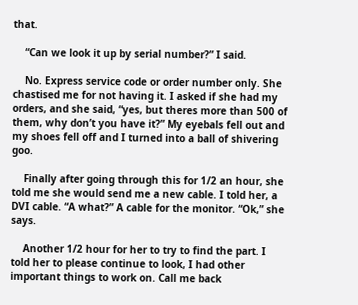that.

    “Can we look it up by serial number?” I said.

    No. Express service code or order number only. She chastised me for not having it. I asked if she had my orders, and she said, “yes, but theres more than 500 of them, why don’t you have it?” My eyebals fell out and my shoes fell off and I turned into a ball of shivering goo.

    Finally after going through this for 1/2 an hour, she told me she would send me a new cable. I told her, a DVI cable. “A what?” A cable for the monitor. “Ok,” she says.

    Another 1/2 hour for her to try to find the part. I told her to please continue to look, I had other important things to work on. Call me back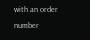with an order number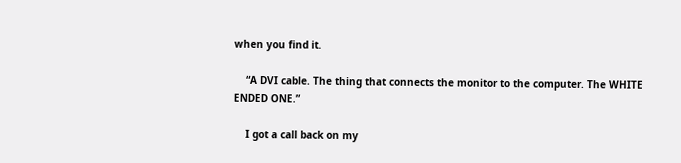when you find it.

    “A DVI cable. The thing that connects the monitor to the computer. The WHITE ENDED ONE.”

    I got a call back on my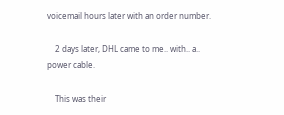voicemail hours later with an order number.

    2 days later, DHL came to me.. with.. a.. power cable.

    This was their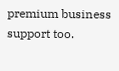premium business support too.